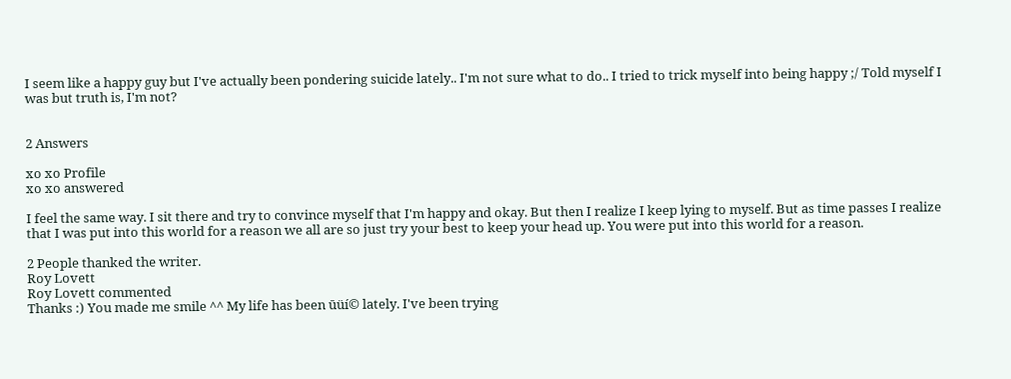I seem like a happy guy but I've actually been pondering suicide lately.. I'm not sure what to do.. I tried to trick myself into being happy ;/ Told myself I was but truth is, I'm not?


2 Answers

xo xo Profile
xo xo answered

I feel the same way. I sit there and try to convince myself that I'm happy and okay. But then I realize I keep lying to myself. But as time passes I realize that I was put into this world for a reason we all are so just try your best to keep your head up. You were put into this world for a reason.

2 People thanked the writer.
Roy Lovett
Roy Lovett commented
Thanks :) You made me smile ^^ My life has been ūüí© lately. I've been trying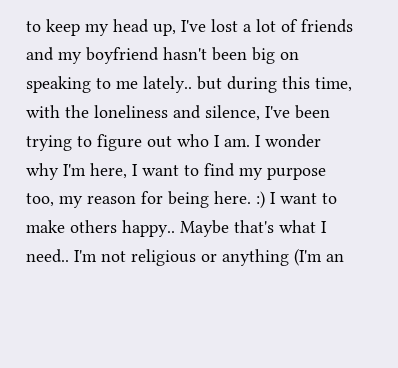to keep my head up, I've lost a lot of friends and my boyfriend hasn't been big on speaking to me lately.. but during this time, with the loneliness and silence, I've been trying to figure out who I am. I wonder why I'm here, I want to find my purpose too, my reason for being here. :) I want to make others happy.. Maybe that's what I need.. I'm not religious or anything (I'm an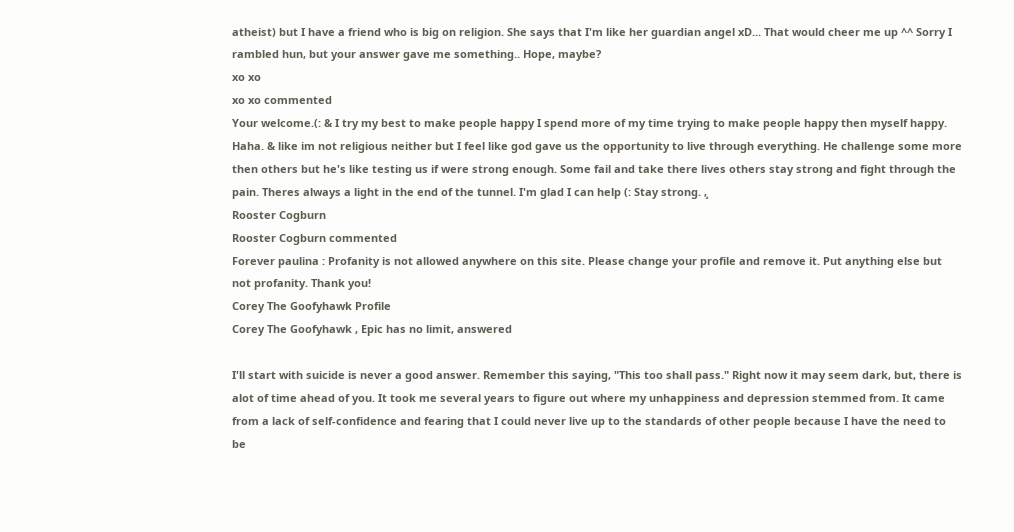atheist) but I have a friend who is big on religion. She says that I'm like her guardian angel xD... That would cheer me up ^^ Sorry I rambled hun, but your answer gave me something.. Hope, maybe?
xo xo
xo xo commented
Your welcome.(: & I try my best to make people happy I spend more of my time trying to make people happy then myself happy. Haha. & like im not religious neither but I feel like god gave us the opportunity to live through everything. He challenge some more then others but he's like testing us if were strong enough. Some fail and take there lives others stay strong and fight through the pain. Theres always a light in the end of the tunnel. I'm glad I can help (: Stay strong. ‚̧
Rooster Cogburn
Rooster Cogburn commented
Forever paulina : Profanity is not allowed anywhere on this site. Please change your profile and remove it. Put anything else but not profanity. Thank you!
Corey The Goofyhawk Profile
Corey The Goofyhawk , Epic has no limit, answered

I'll start with suicide is never a good answer. Remember this saying, "This too shall pass." Right now it may seem dark, but, there is alot of time ahead of you. It took me several years to figure out where my unhappiness and depression stemmed from. It came from a lack of self-confidence and fearing that I could never live up to the standards of other people because I have the need to be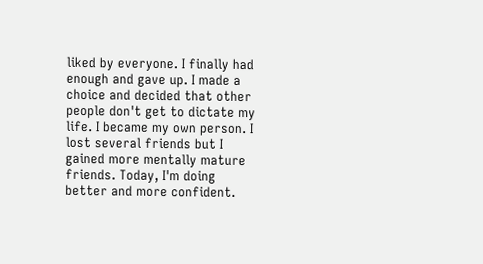liked by everyone. I finally had enough and gave up. I made a choice and decided that other people don't get to dictate my life. I became my own person. I lost several friends but I gained more mentally mature friends. Today, I'm doing better and more confident.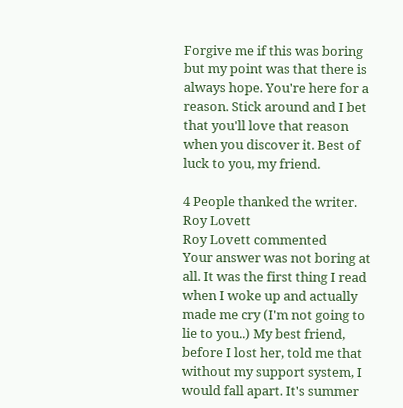Forgive me if this was boring but my point was that there is always hope. You're here for a reason. Stick around and I bet that you'll love that reason when you discover it. Best of luck to you, my friend.

4 People thanked the writer.
Roy Lovett
Roy Lovett commented
Your answer was not boring at all. It was the first thing I read when I woke up and actually made me cry (I'm not going to lie to you..) My best friend, before I lost her, told me that without my support system, I would fall apart. It's summer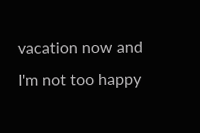vacation now and I'm not too happy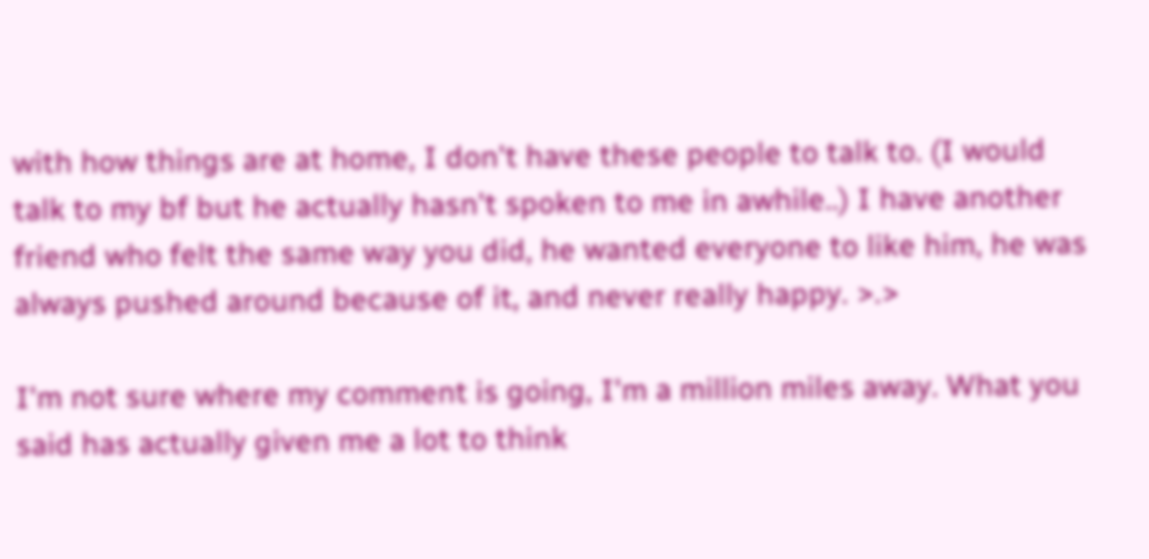with how things are at home, I don't have these people to talk to. (I would talk to my bf but he actually hasn't spoken to me in awhile..) I have another friend who felt the same way you did, he wanted everyone to like him, he was always pushed around because of it, and never really happy. >.>

I'm not sure where my comment is going, I'm a million miles away. What you said has actually given me a lot to think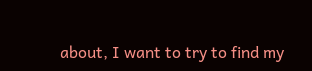about, I want to try to find my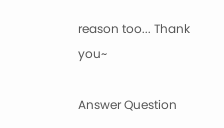reason too... Thank you~

Answer Question